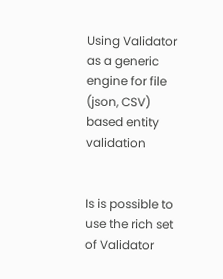Using Validator as a generic engine for file (json, CSV) based entity validation


Is is possible to use the rich set of Validator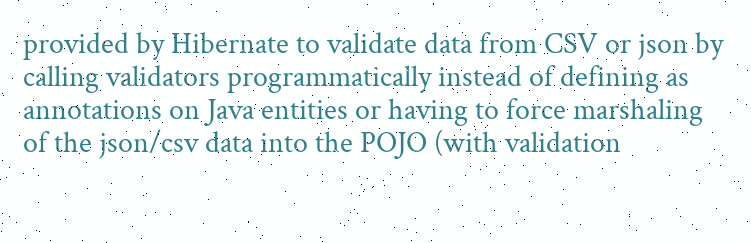provided by Hibernate to validate data from CSV or json by calling validators programmatically instead of defining as annotations on Java entities or having to force marshaling of the json/csv data into the POJO (with validation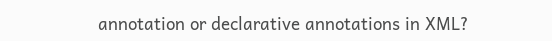annotation or declarative annotations in XML?